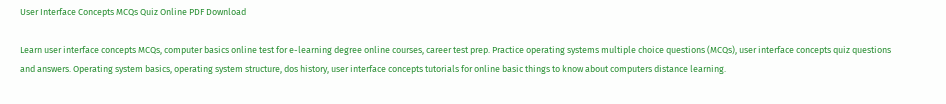User Interface Concepts MCQs Quiz Online PDF Download

Learn user interface concepts MCQs, computer basics online test for e-learning degree online courses, career test prep. Practice operating systems multiple choice questions (MCQs), user interface concepts quiz questions and answers. Operating system basics, operating system structure, dos history, user interface concepts tutorials for online basic things to know about computers distance learning.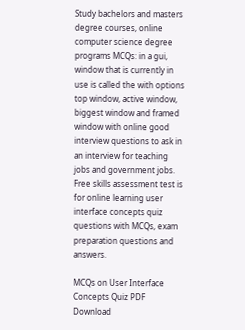Study bachelors and masters degree courses, online computer science degree programs MCQs: in a gui, window that is currently in use is called the with options top window, active window, biggest window and framed window with online good interview questions to ask in an interview for teaching jobs and government jobs. Free skills assessment test is for online learning user interface concepts quiz questions with MCQs, exam preparation questions and answers.

MCQs on User Interface Concepts Quiz PDF Download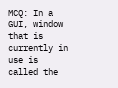MCQ: In a GUI, window that is currently in use is called the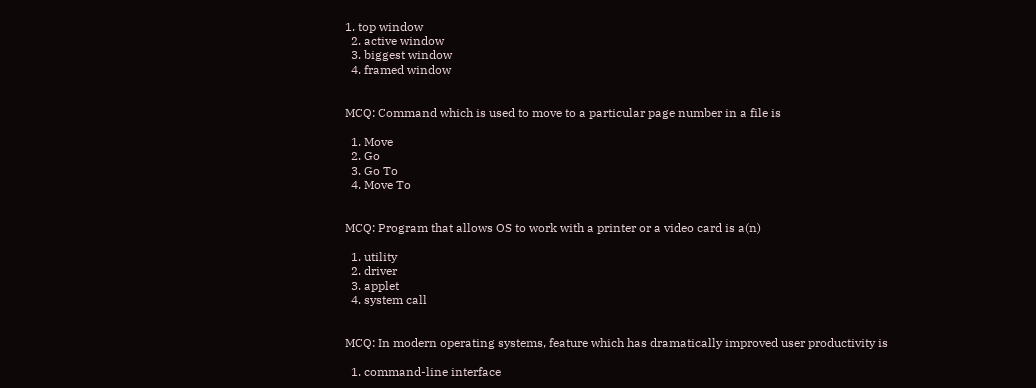1. top window
  2. active window
  3. biggest window
  4. framed window


MCQ: Command which is used to move to a particular page number in a file is

  1. Move
  2. Go
  3. Go To
  4. Move To


MCQ: Program that allows OS to work with a printer or a video card is a(n)

  1. utility
  2. driver
  3. applet
  4. system call


MCQ: In modern operating systems, feature which has dramatically improved user productivity is

  1. command-line interface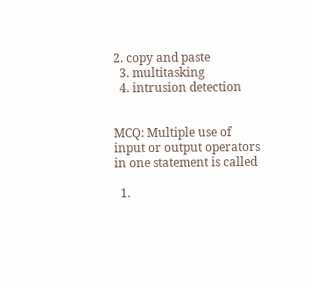2. copy and paste
  3. multitasking
  4. intrusion detection


MCQ: Multiple use of input or output operators in one statement is called

  1.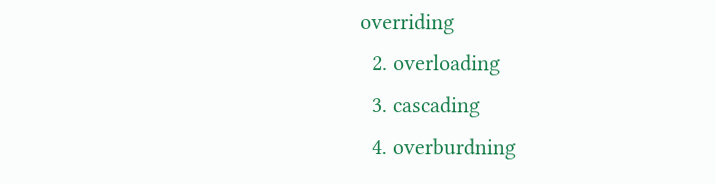overriding
  2. overloading
  3. cascading
  4. overburdning